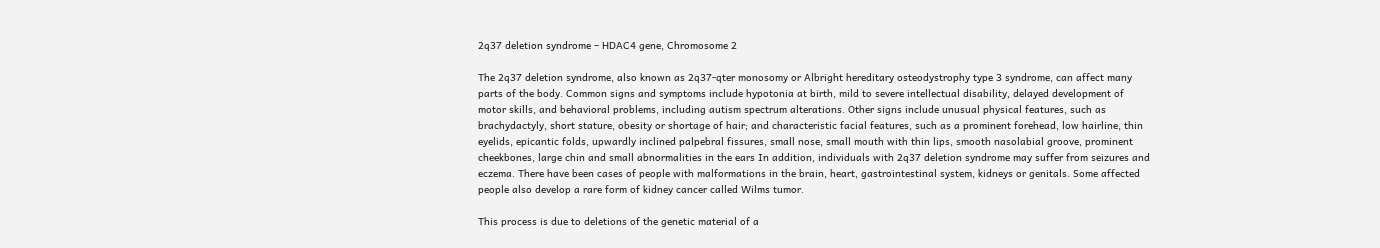2q37 deletion syndrome – HDAC4 gene, Chromosome 2

The 2q37 deletion syndrome, also known as 2q37-qter monosomy or Albright hereditary osteodystrophy type 3 syndrome, can affect many parts of the body. Common signs and symptoms include hypotonia at birth, mild to severe intellectual disability, delayed development of motor skills, and behavioral problems, including autism spectrum alterations. Other signs include unusual physical features, such as brachydactyly, short stature, obesity or shortage of hair; and characteristic facial features, such as a prominent forehead, low hairline, thin eyelids, epicantic folds, upwardly inclined palpebral fissures, small nose, small mouth with thin lips, smooth nasolabial groove, prominent cheekbones, large chin and small abnormalities in the ears In addition, individuals with 2q37 deletion syndrome may suffer from seizures and eczema. There have been cases of people with malformations in the brain, heart, gastrointestinal system, kidneys or genitals. Some affected people also develop a rare form of kidney cancer called Wilms tumor.

This process is due to deletions of the genetic material of a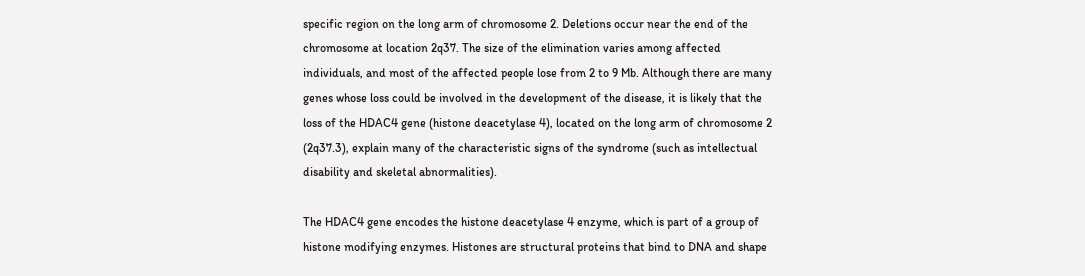specific region on the long arm of chromosome 2. Deletions occur near the end of the chromosome at location 2q37. The size of the elimination varies among affected individuals, and most of the affected people lose from 2 to 9 Mb. Although there are many genes whose loss could be involved in the development of the disease, it is likely that the loss of the HDAC4 gene (histone deacetylase 4), located on the long arm of chromosome 2 (2q37.3), explain many of the characteristic signs of the syndrome (such as intellectual disability and skeletal abnormalities).

The HDAC4 gene encodes the histone deacetylase 4 enzyme, which is part of a group of histone modifying enzymes. Histones are structural proteins that bind to DNA and shape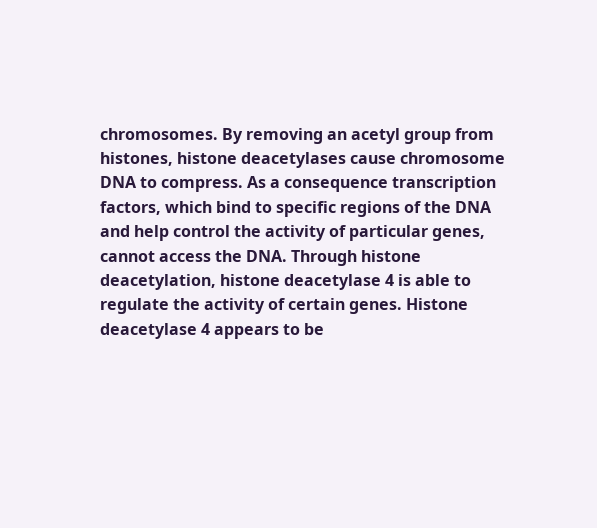chromosomes. By removing an acetyl group from histones, histone deacetylases cause chromosome DNA to compress. As a consequence transcription factors, which bind to specific regions of the DNA and help control the activity of particular genes, cannot access the DNA. Through histone deacetylation, histone deacetylase 4 is able to regulate the activity of certain genes. Histone deacetylase 4 appears to be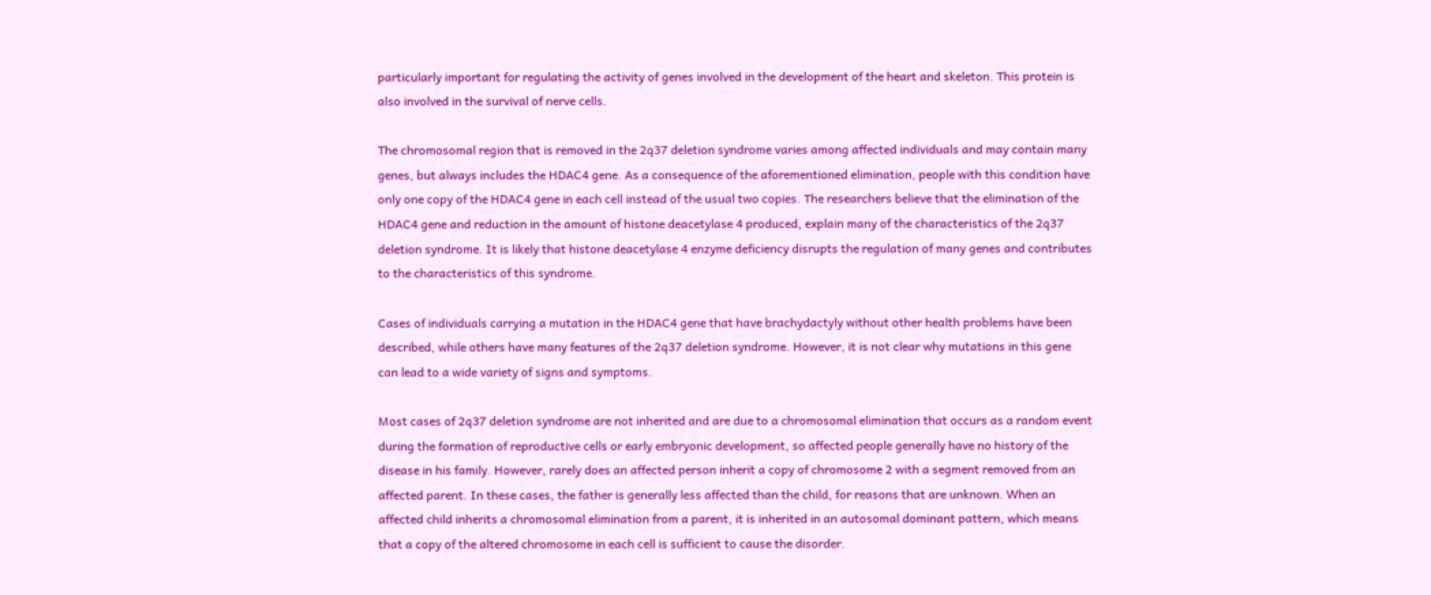particularly important for regulating the activity of genes involved in the development of the heart and skeleton. This protein is also involved in the survival of nerve cells.

The chromosomal region that is removed in the 2q37 deletion syndrome varies among affected individuals and may contain many genes, but always includes the HDAC4 gene. As a consequence of the aforementioned elimination, people with this condition have only one copy of the HDAC4 gene in each cell instead of the usual two copies. The researchers believe that the elimination of the HDAC4 gene and reduction in the amount of histone deacetylase 4 produced, explain many of the characteristics of the 2q37 deletion syndrome. It is likely that histone deacetylase 4 enzyme deficiency disrupts the regulation of many genes and contributes to the characteristics of this syndrome.

Cases of individuals carrying a mutation in the HDAC4 gene that have brachydactyly without other health problems have been described, while others have many features of the 2q37 deletion syndrome. However, it is not clear why mutations in this gene can lead to a wide variety of signs and symptoms.

Most cases of 2q37 deletion syndrome are not inherited and are due to a chromosomal elimination that occurs as a random event during the formation of reproductive cells or early embryonic development, so affected people generally have no history of the disease in his family. However, rarely does an affected person inherit a copy of chromosome 2 with a segment removed from an affected parent. In these cases, the father is generally less affected than the child, for reasons that are unknown. When an affected child inherits a chromosomal elimination from a parent, it is inherited in an autosomal dominant pattern, which means that a copy of the altered chromosome in each cell is sufficient to cause the disorder.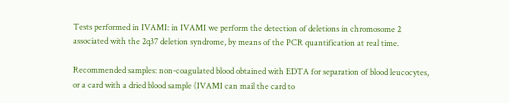Tests performed in IVAMI: in IVAMI we perform the detection of deletions in chromosome 2 associated with the 2q37 deletion syndrome, by means of the PCR quantification at real time.

Recommended samples: non-coagulated blood obtained with EDTA for separation of blood leucocytes, or a card with a dried blood sample (IVAMI can mail the card to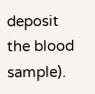deposit the blood sample).